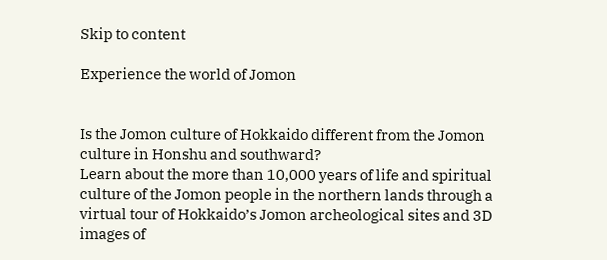Skip to content

Experience the world of Jomon


Is the Jomon culture of Hokkaido different from the Jomon culture in Honshu and southward?
Learn about the more than 10,000 years of life and spiritual culture of the Jomon people in the northern lands through a virtual tour of Hokkaido’s Jomon archeological sites and 3D images of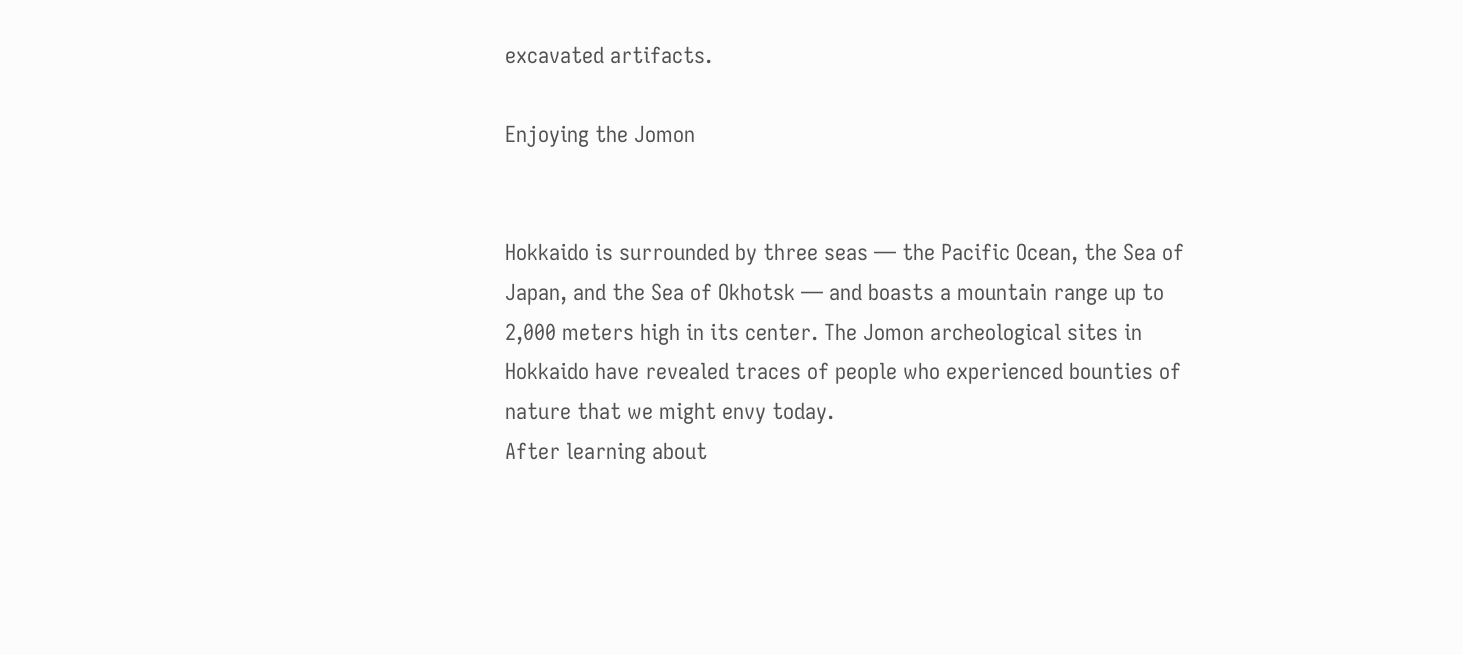excavated artifacts.

Enjoying the Jomon


Hokkaido is surrounded by three seas — the Pacific Ocean, the Sea of Japan, and the Sea of Okhotsk — and boasts a mountain range up to 2,000 meters high in its center. The Jomon archeological sites in Hokkaido have revealed traces of people who experienced bounties of nature that we might envy today.
After learning about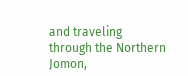and traveling through the Northern Jomon,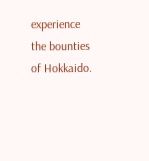experience the bounties of Hokkaido.